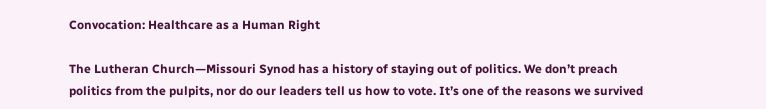Convocation: Healthcare as a Human Right

The Lutheran Church—Missouri Synod has a history of staying out of politics. We don’t preach politics from the pulpits, nor do our leaders tell us how to vote. It’s one of the reasons we survived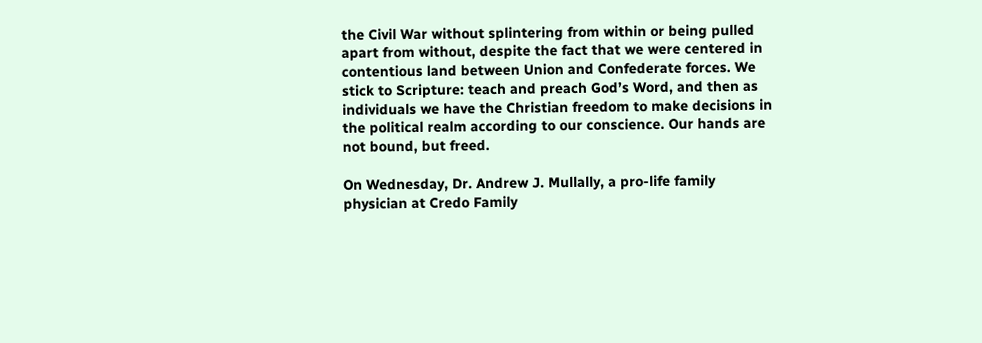the Civil War without splintering from within or being pulled apart from without, despite the fact that we were centered in contentious land between Union and Confederate forces. We stick to Scripture: teach and preach God’s Word, and then as individuals we have the Christian freedom to make decisions in the political realm according to our conscience. Our hands are not bound, but freed.

On Wednesday, Dr. Andrew J. Mullally, a pro-life family physician at Credo Family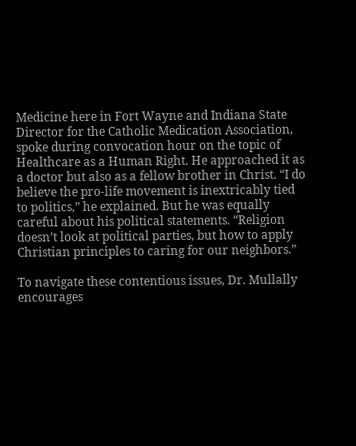Medicine here in Fort Wayne and Indiana State Director for the Catholic Medication Association, spoke during convocation hour on the topic of Healthcare as a Human Right. He approached it as a doctor but also as a fellow brother in Christ. “I do believe the pro-life movement is inextricably tied to politics,” he explained. But he was equally careful about his political statements. “Religion doesn’t look at political parties, but how to apply Christian principles to caring for our neighbors.”

To navigate these contentious issues, Dr. Mullally encourages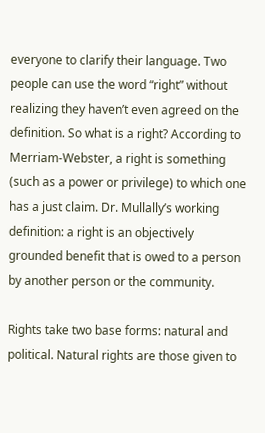everyone to clarify their language. Two people can use the word “right” without realizing they haven’t even agreed on the definition. So what is a right? According to Merriam-Webster, a right is something (such as a power or privilege) to which one has a just claim. Dr. Mullally’s working definition: a right is an objectively grounded benefit that is owed to a person by another person or the community.

Rights take two base forms: natural and political. Natural rights are those given to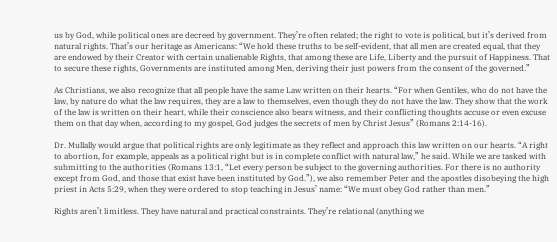us by God, while political ones are decreed by government. They’re often related; the right to vote is political, but it’s derived from natural rights. That’s our heritage as Americans: “We hold these truths to be self-evident, that all men are created equal, that they are endowed by their Creator with certain unalienable Rights, that among these are Life, Liberty and the pursuit of Happiness. That to secure these rights, Governments are instituted among Men, deriving their just powers from the consent of the governed.”

As Christians, we also recognize that all people have the same Law written on their hearts. “For when Gentiles, who do not have the law, by nature do what the law requires, they are a law to themselves, even though they do not have the law. They show that the work of the law is written on their heart, while their conscience also bears witness, and their conflicting thoughts accuse or even excuse them on that day when, according to my gospel, God judges the secrets of men by Christ Jesus” (Romans 2:14-16).

Dr. Mullally would argue that political rights are only legitimate as they reflect and approach this law written on our hearts. “A right to abortion, for example, appeals as a political right but is in complete conflict with natural law,” he said. While we are tasked with submitting to the authorities (Romans 13:1, “Let every person be subject to the governing authorities. For there is no authority except from God, and those that exist have been instituted by God.”), we also remember Peter and the apostles disobeying the high priest in Acts 5:29, when they were ordered to stop teaching in Jesus’ name: “We must obey God rather than men.”

Rights aren’t limitless. They have natural and practical constraints. They’re relational (anything we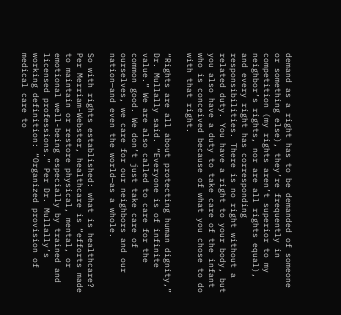demand as a right has to be demanded of someone or something else), they’re frequently in competition (my rights aren’t superior to my neighbor’s rights, nor are all rights equal), and every right has corresponding responsibilities. There is no right without a related duty. You have a right to your body, but you also have a duty to take care of the infant who is conceived because of what you chose to do with that right.

“Rights are all about protecting human dignity,” Dr. Mullally said. “Everyone is of infinite value.” We are also called to care for the common good. We don’t just take care of ourselves, we care for our neighbors and our nation—and even the world—as a whole.

So with rights established: what is healthcare? Per Merriam-Webster, healthcare is “efforts made to maintain or restore physical, mental, or emotional well-being especially by trained and licensed professions.” Per Dr. Mullally’s working definition: “Organized provision of medical care to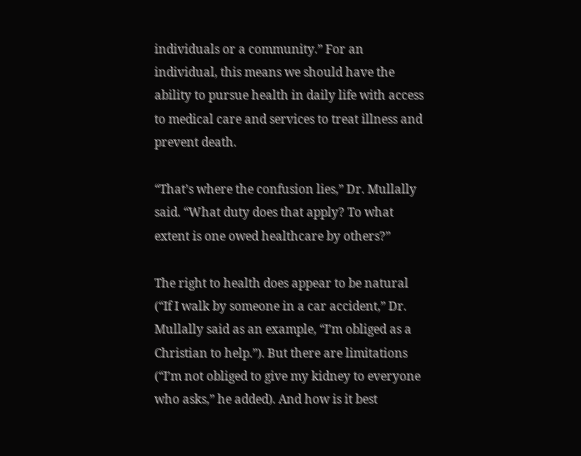individuals or a community.” For an individual, this means we should have the ability to pursue health in daily life with access to medical care and services to treat illness and prevent death.

“That’s where the confusion lies,” Dr. Mullally said. “What duty does that apply? To what extent is one owed healthcare by others?”

The right to health does appear to be natural (“If I walk by someone in a car accident,” Dr. Mullally said as an example, “I’m obliged as a Christian to help.”). But there are limitations (“I’m not obliged to give my kidney to everyone who asks,” he added). And how is it best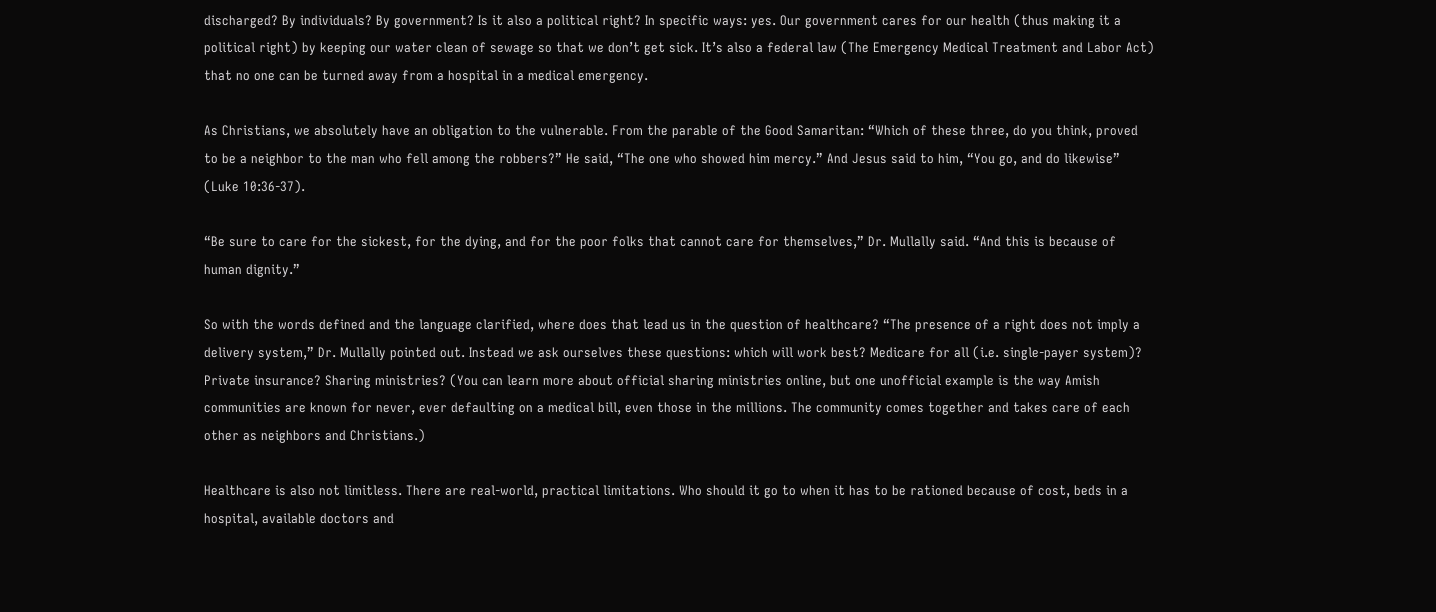discharged? By individuals? By government? Is it also a political right? In specific ways: yes. Our government cares for our health (thus making it a political right) by keeping our water clean of sewage so that we don’t get sick. It’s also a federal law (The Emergency Medical Treatment and Labor Act) that no one can be turned away from a hospital in a medical emergency.

As Christians, we absolutely have an obligation to the vulnerable. From the parable of the Good Samaritan: “Which of these three, do you think, proved to be a neighbor to the man who fell among the robbers?” He said, “The one who showed him mercy.” And Jesus said to him, “You go, and do likewise” (Luke 10:36-37).

“Be sure to care for the sickest, for the dying, and for the poor folks that cannot care for themselves,” Dr. Mullally said. “And this is because of human dignity.”

So with the words defined and the language clarified, where does that lead us in the question of healthcare? “The presence of a right does not imply a delivery system,” Dr. Mullally pointed out. Instead we ask ourselves these questions: which will work best? Medicare for all (i.e. single-payer system)? Private insurance? Sharing ministries? (You can learn more about official sharing ministries online, but one unofficial example is the way Amish communities are known for never, ever defaulting on a medical bill, even those in the millions. The community comes together and takes care of each other as neighbors and Christians.)

Healthcare is also not limitless. There are real-world, practical limitations. Who should it go to when it has to be rationed because of cost, beds in a hospital, available doctors and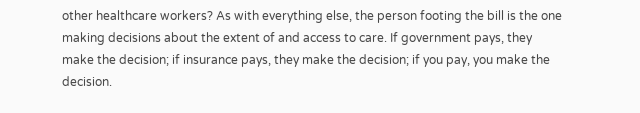other healthcare workers? As with everything else, the person footing the bill is the one making decisions about the extent of and access to care. If government pays, they make the decision; if insurance pays, they make the decision; if you pay, you make the decision.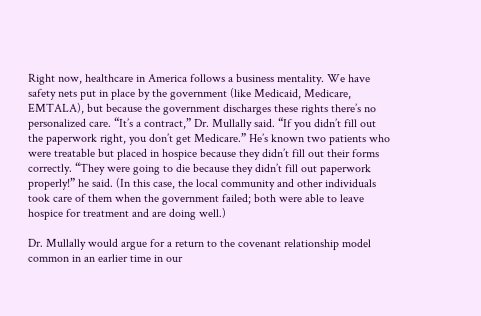Right now, healthcare in America follows a business mentality. We have safety nets put in place by the government (like Medicaid, Medicare, EMTALA), but because the government discharges these rights there’s no personalized care. “It’s a contract,” Dr. Mullally said. “If you didn’t fill out the paperwork right, you don’t get Medicare.” He’s known two patients who were treatable but placed in hospice because they didn’t fill out their forms correctly. “They were going to die because they didn’t fill out paperwork properly!” he said. (In this case, the local community and other individuals took care of them when the government failed; both were able to leave hospice for treatment and are doing well.)

Dr. Mullally would argue for a return to the covenant relationship model common in an earlier time in our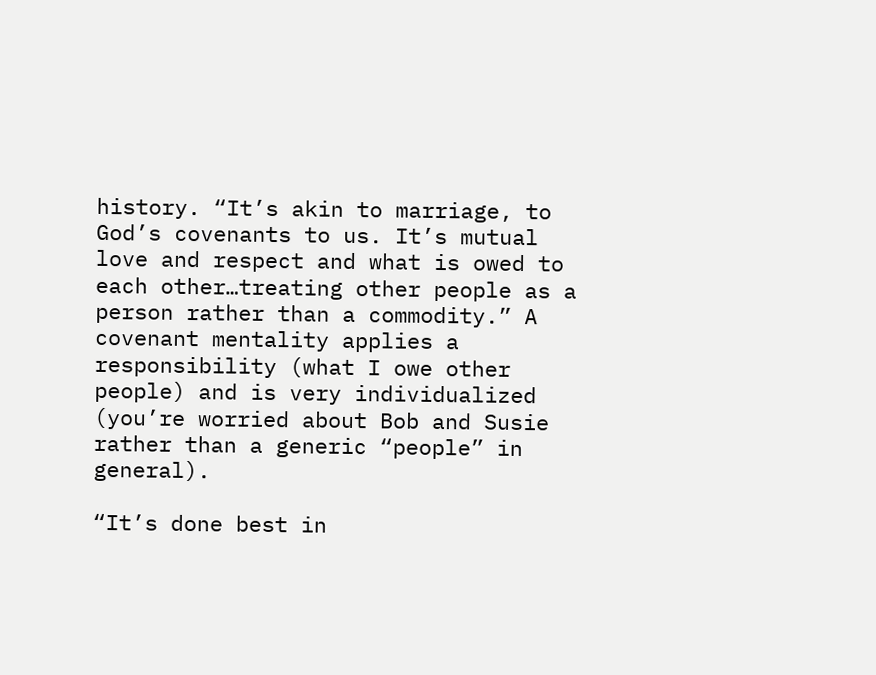history. “It’s akin to marriage, to God’s covenants to us. It’s mutual love and respect and what is owed to each other…treating other people as a person rather than a commodity.” A covenant mentality applies a responsibility (what I owe other people) and is very individualized (you’re worried about Bob and Susie rather than a generic “people” in general).

“It’s done best in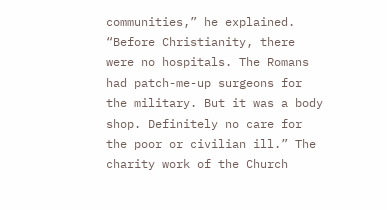communities,” he explained. “Before Christianity, there were no hospitals. The Romans had patch-me-up surgeons for the military. But it was a body shop. Definitely no care for the poor or civilian ill.” The charity work of the Church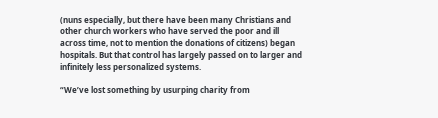(nuns especially, but there have been many Christians and other church workers who have served the poor and ill across time, not to mention the donations of citizens) began hospitals. But that control has largely passed on to larger and infinitely less personalized systems.

“We’ve lost something by usurping charity from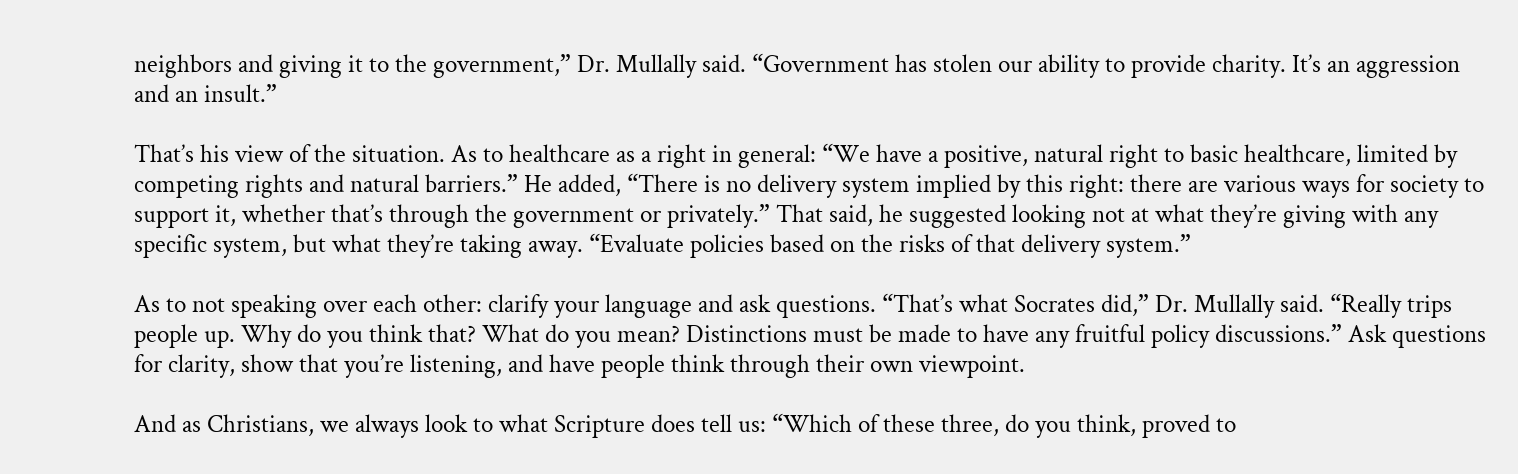neighbors and giving it to the government,” Dr. Mullally said. “Government has stolen our ability to provide charity. It’s an aggression and an insult.”

That’s his view of the situation. As to healthcare as a right in general: “We have a positive, natural right to basic healthcare, limited by competing rights and natural barriers.” He added, “There is no delivery system implied by this right: there are various ways for society to support it, whether that’s through the government or privately.” That said, he suggested looking not at what they’re giving with any specific system, but what they’re taking away. “Evaluate policies based on the risks of that delivery system.”

As to not speaking over each other: clarify your language and ask questions. “That’s what Socrates did,” Dr. Mullally said. “Really trips people up. Why do you think that? What do you mean? Distinctions must be made to have any fruitful policy discussions.” Ask questions for clarity, show that you’re listening, and have people think through their own viewpoint.

And as Christians, we always look to what Scripture does tell us: “Which of these three, do you think, proved to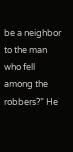be a neighbor to the man who fell among the robbers?” He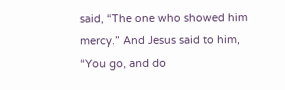said, “The one who showed him mercy.” And Jesus said to him, “You go, and do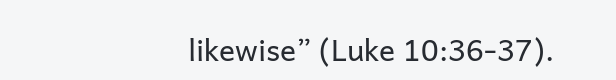likewise” (Luke 10:36-37).